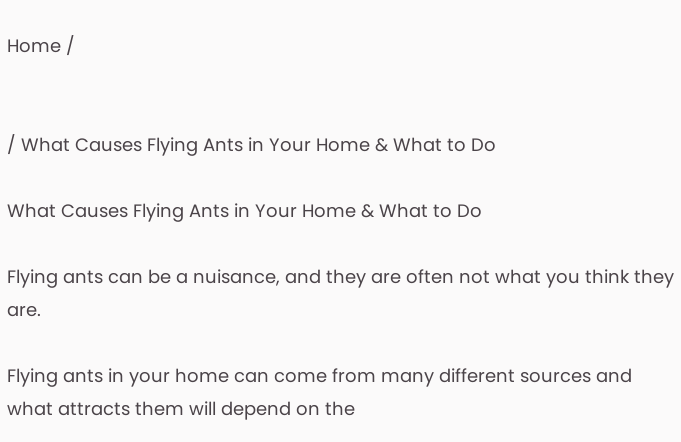Home /


/ What Causes Flying Ants in Your Home & What to Do

What Causes Flying Ants in Your Home & What to Do

Flying ants can be a nuisance, and they are often not what you think they are.

Flying ants in your home can come from many different sources and what attracts them will depend on the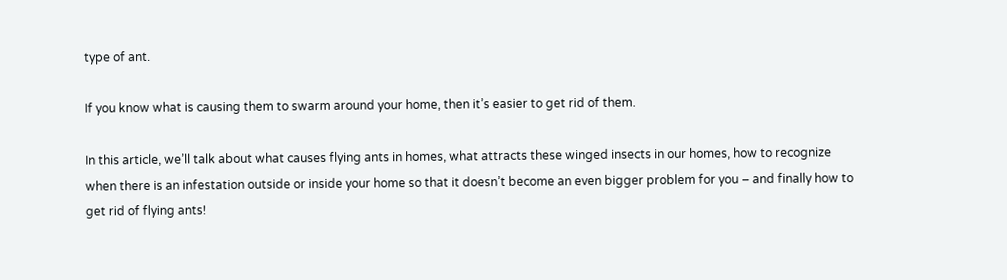type of ant.

If you know what is causing them to swarm around your home, then it’s easier to get rid of them.

In this article, we’ll talk about what causes flying ants in homes, what attracts these winged insects in our homes, how to recognize when there is an infestation outside or inside your home so that it doesn’t become an even bigger problem for you – and finally how to get rid of flying ants!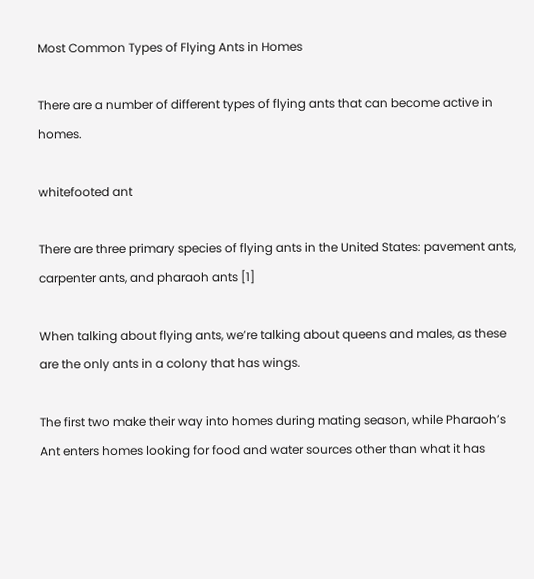Most Common Types of Flying Ants in Homes

There are a number of different types of flying ants that can become active in homes.

whitefooted ant

There are three primary species of flying ants in the United States: pavement ants, carpenter ants, and pharaoh ants [1]

When talking about flying ants, we’re talking about queens and males, as these are the only ants in a colony that has wings.

The first two make their way into homes during mating season, while Pharaoh’s Ant enters homes looking for food and water sources other than what it has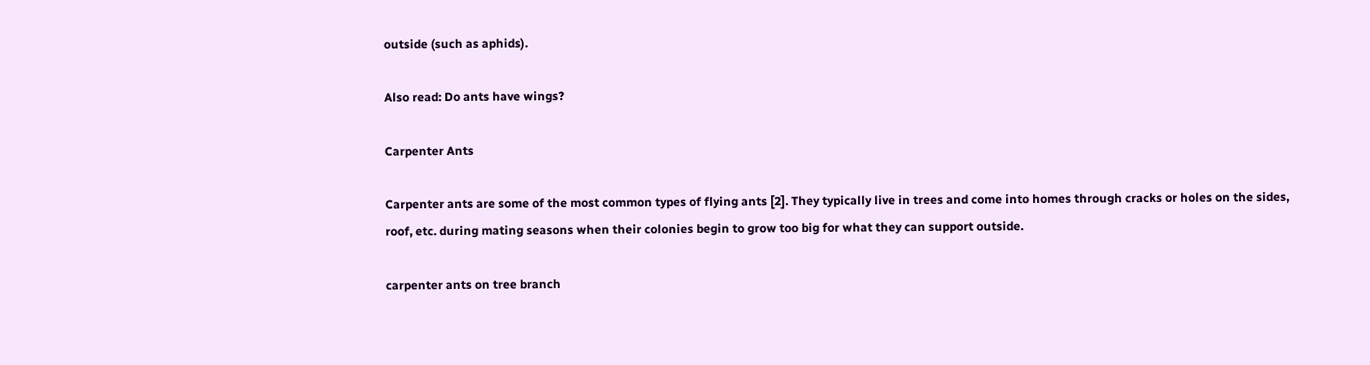outside (such as aphids).

Also read: Do ants have wings?

Carpenter Ants

Carpenter ants are some of the most common types of flying ants [2]. They typically live in trees and come into homes through cracks or holes on the sides, roof, etc. during mating seasons when their colonies begin to grow too big for what they can support outside.

carpenter ants on tree branch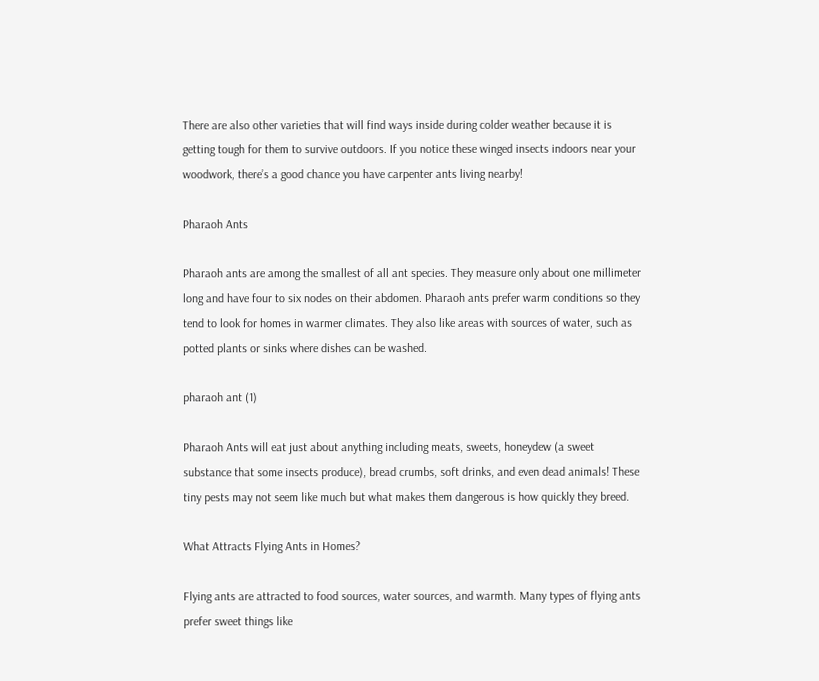There are also other varieties that will find ways inside during colder weather because it is getting tough for them to survive outdoors. If you notice these winged insects indoors near your woodwork, there’s a good chance you have carpenter ants living nearby!

Pharaoh Ants

Pharaoh ants are among the smallest of all ant species. They measure only about one millimeter long and have four to six nodes on their abdomen. Pharaoh ants prefer warm conditions so they tend to look for homes in warmer climates. They also like areas with sources of water, such as potted plants or sinks where dishes can be washed.

pharaoh ant (1)

Pharaoh Ants will eat just about anything including meats, sweets, honeydew (a sweet substance that some insects produce), bread crumbs, soft drinks, and even dead animals! These tiny pests may not seem like much but what makes them dangerous is how quickly they breed.

What Attracts Flying Ants in Homes?

Flying ants are attracted to food sources, water sources, and warmth. Many types of flying ants prefer sweet things like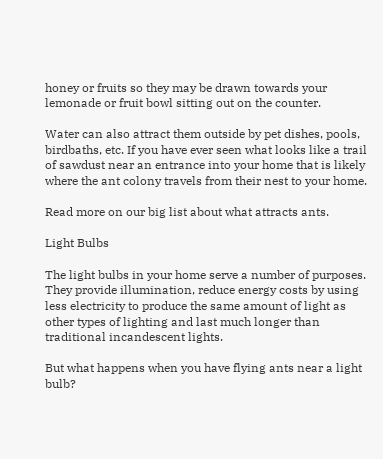honey or fruits so they may be drawn towards your lemonade or fruit bowl sitting out on the counter.

Water can also attract them outside by pet dishes, pools, birdbaths, etc. If you have ever seen what looks like a trail of sawdust near an entrance into your home that is likely where the ant colony travels from their nest to your home.

Read more on our big list about what attracts ants.

Light Bulbs

The light bulbs in your home serve a number of purposes. They provide illumination, reduce energy costs by using less electricity to produce the same amount of light as other types of lighting and last much longer than traditional incandescent lights.

But what happens when you have flying ants near a light bulb?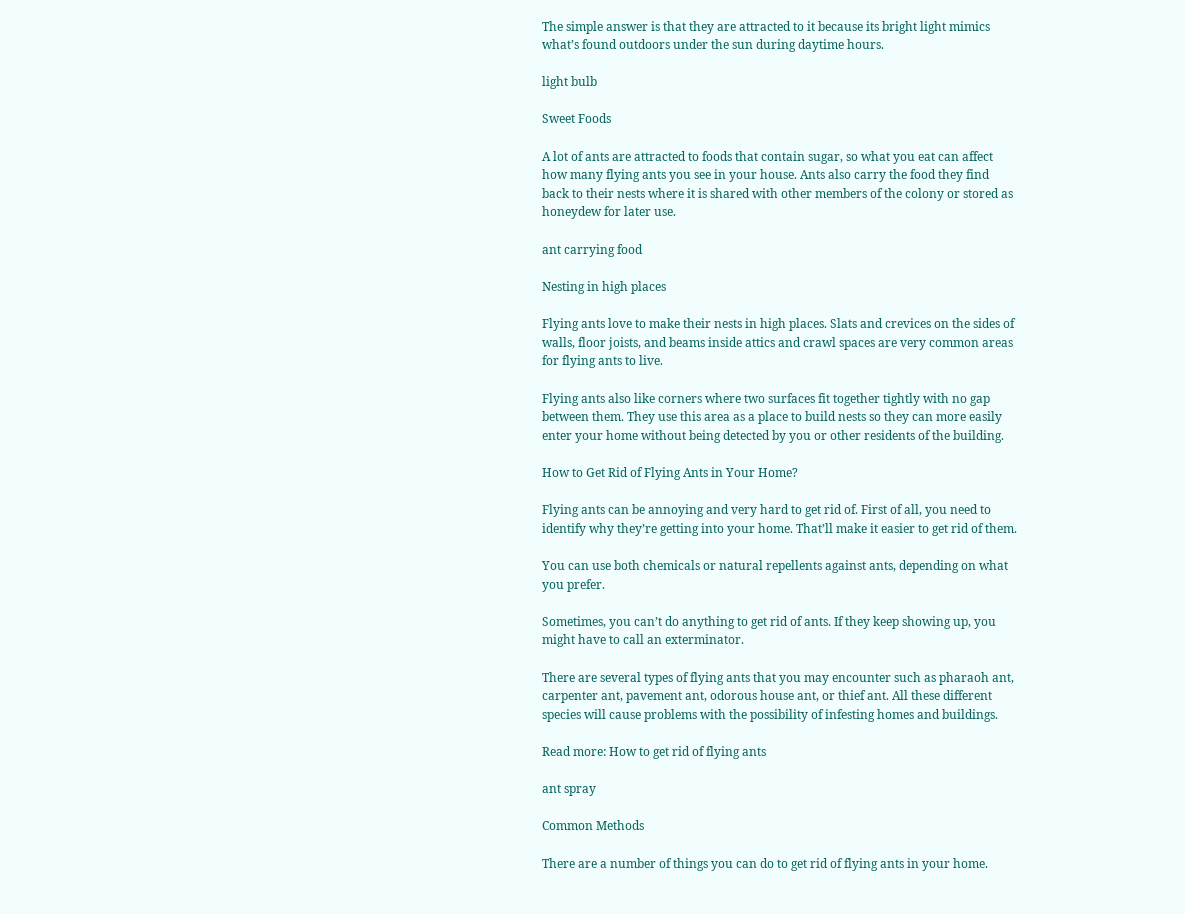The simple answer is that they are attracted to it because its bright light mimics what’s found outdoors under the sun during daytime hours.

light bulb

Sweet Foods

A lot of ants are attracted to foods that contain sugar, so what you eat can affect how many flying ants you see in your house. Ants also carry the food they find back to their nests where it is shared with other members of the colony or stored as honeydew for later use.

ant carrying food

Nesting in high places

Flying ants love to make their nests in high places. Slats and crevices on the sides of walls, floor joists, and beams inside attics and crawl spaces are very common areas for flying ants to live.

Flying ants also like corners where two surfaces fit together tightly with no gap between them. They use this area as a place to build nests so they can more easily enter your home without being detected by you or other residents of the building.

How to Get Rid of Flying Ants in Your Home?

Flying ants can be annoying and very hard to get rid of. First of all, you need to identify why they’re getting into your home. That’ll make it easier to get rid of them.

You can use both chemicals or natural repellents against ants, depending on what you prefer.

Sometimes, you can’t do anything to get rid of ants. If they keep showing up, you might have to call an exterminator.

There are several types of flying ants that you may encounter such as pharaoh ant, carpenter ant, pavement ant, odorous house ant, or thief ant. All these different species will cause problems with the possibility of infesting homes and buildings.

Read more: How to get rid of flying ants

ant spray

Common Methods

There are a number of things you can do to get rid of flying ants in your home.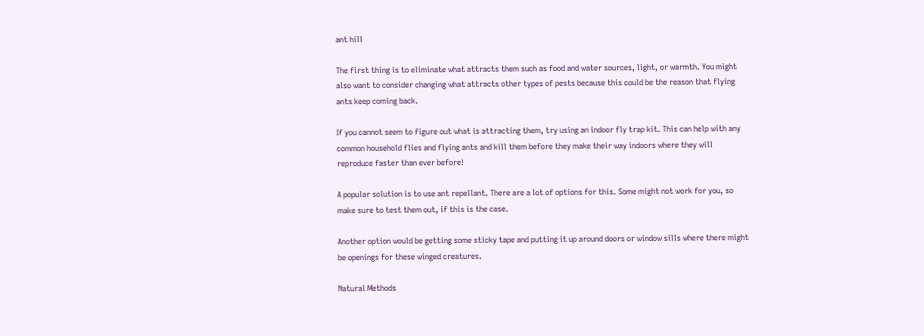ant hill

The first thing is to eliminate what attracts them such as food and water sources, light, or warmth. You might also want to consider changing what attracts other types of pests because this could be the reason that flying ants keep coming back.

If you cannot seem to figure out what is attracting them, try using an indoor fly trap kit. This can help with any common household flies and flying ants and kill them before they make their way indoors where they will reproduce faster than ever before!

A popular solution is to use ant repellant. There are a lot of options for this. Some might not work for you, so make sure to test them out, if this is the case.

Another option would be getting some sticky tape and putting it up around doors or window sills where there might be openings for these winged creatures.

Natural Methods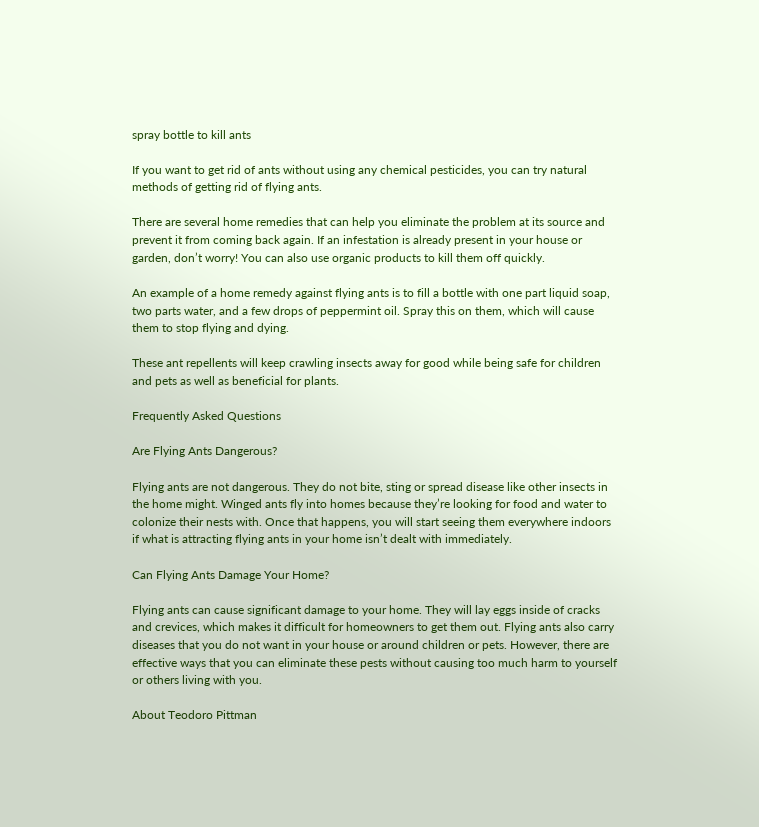spray bottle to kill ants

If you want to get rid of ants without using any chemical pesticides, you can try natural methods of getting rid of flying ants.

There are several home remedies that can help you eliminate the problem at its source and prevent it from coming back again. If an infestation is already present in your house or garden, don’t worry! You can also use organic products to kill them off quickly.

An example of a home remedy against flying ants is to fill a bottle with one part liquid soap, two parts water, and a few drops of peppermint oil. Spray this on them, which will cause them to stop flying and dying.

These ant repellents will keep crawling insects away for good while being safe for children and pets as well as beneficial for plants.

Frequently Asked Questions

Are Flying Ants Dangerous?

Flying ants are not dangerous. They do not bite, sting or spread disease like other insects in the home might. Winged ants fly into homes because they’re looking for food and water to colonize their nests with. Once that happens, you will start seeing them everywhere indoors if what is attracting flying ants in your home isn’t dealt with immediately.

Can Flying Ants Damage Your Home?

Flying ants can cause significant damage to your home. They will lay eggs inside of cracks and crevices, which makes it difficult for homeowners to get them out. Flying ants also carry diseases that you do not want in your house or around children or pets. However, there are effective ways that you can eliminate these pests without causing too much harm to yourself or others living with you.

About Teodoro Pittman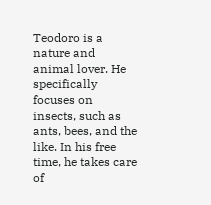Teodoro is a nature and animal lover. He specifically focuses on insects, such as ants, bees, and the like. In his free time, he takes care of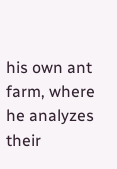his own ant farm, where he analyzes their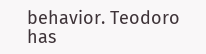behavior. Teodoro has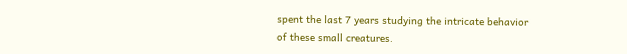spent the last 7 years studying the intricate behavior of these small creatures.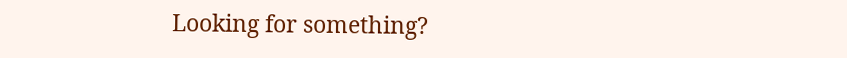Looking for something?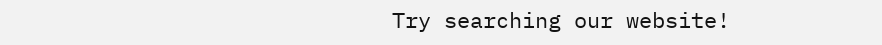Try searching our website!